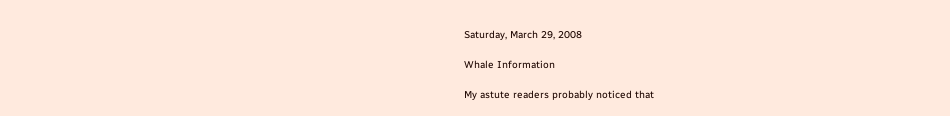Saturday, March 29, 2008

Whale Information

My astute readers probably noticed that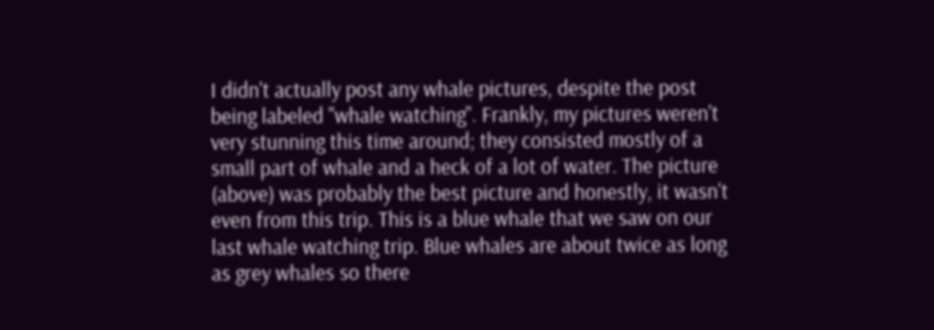I didn't actually post any whale pictures, despite the post being labeled "whale watching". Frankly, my pictures weren't very stunning this time around; they consisted mostly of a small part of whale and a heck of a lot of water. The picture (above) was probably the best picture and honestly, it wasn't even from this trip. This is a blue whale that we saw on our last whale watching trip. Blue whales are about twice as long as grey whales so there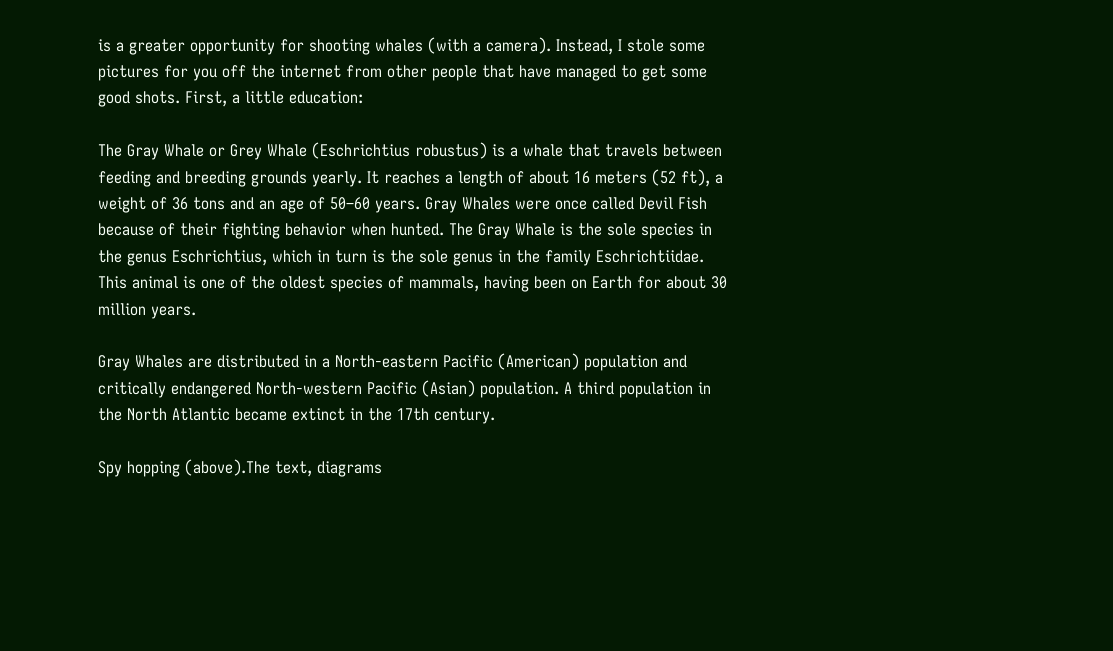is a greater opportunity for shooting whales (with a camera). Instead, I stole some pictures for you off the internet from other people that have managed to get some good shots. First, a little education:

The Gray Whale or Grey Whale (Eschrichtius robustus) is a whale that travels between feeding and breeding grounds yearly. It reaches a length of about 16 meters (52 ft), a weight of 36 tons and an age of 50–60 years. Gray Whales were once called Devil Fish because of their fighting behavior when hunted. The Gray Whale is the sole species in the genus Eschrichtius, which in turn is the sole genus in the family Eschrichtiidae. This animal is one of the oldest species of mammals, having been on Earth for about 30 million years.

Gray Whales are distributed in a North-eastern Pacific (American) population and critically endangered North-western Pacific (Asian) population. A third population in the North Atlantic became extinct in the 17th century.

Spy hopping (above).The text, diagrams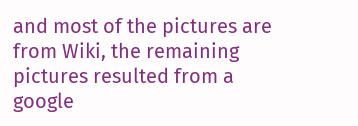and most of the pictures are from Wiki, the remaining pictures resulted from a google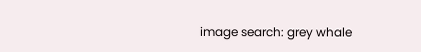image search: grey whale